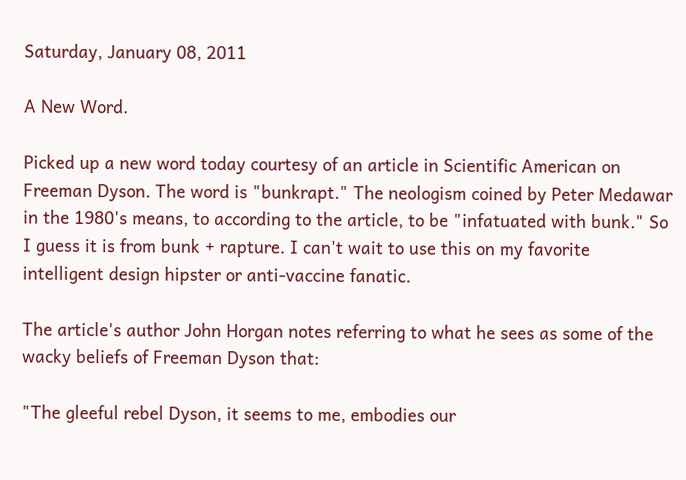Saturday, January 08, 2011

A New Word.

Picked up a new word today courtesy of an article in Scientific American on Freeman Dyson. The word is "bunkrapt." The neologism coined by Peter Medawar in the 1980's means, to according to the article, to be "infatuated with bunk." So I guess it is from bunk + rapture. I can't wait to use this on my favorite intelligent design hipster or anti-vaccine fanatic.

The article's author John Horgan notes referring to what he sees as some of the wacky beliefs of Freeman Dyson that:

"The gleeful rebel Dyson, it seems to me, embodies our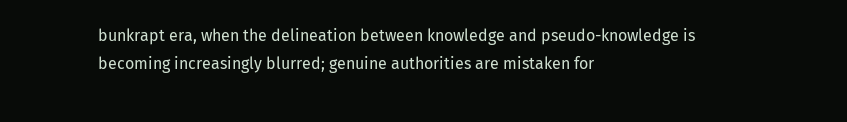bunkrapt era, when the delineation between knowledge and pseudo-knowledge is becoming increasingly blurred; genuine authorities are mistaken for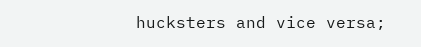hucksters and vice versa;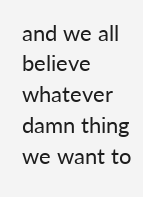and we all believe whatever damn thing we want to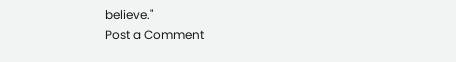believe."
Post a Comment